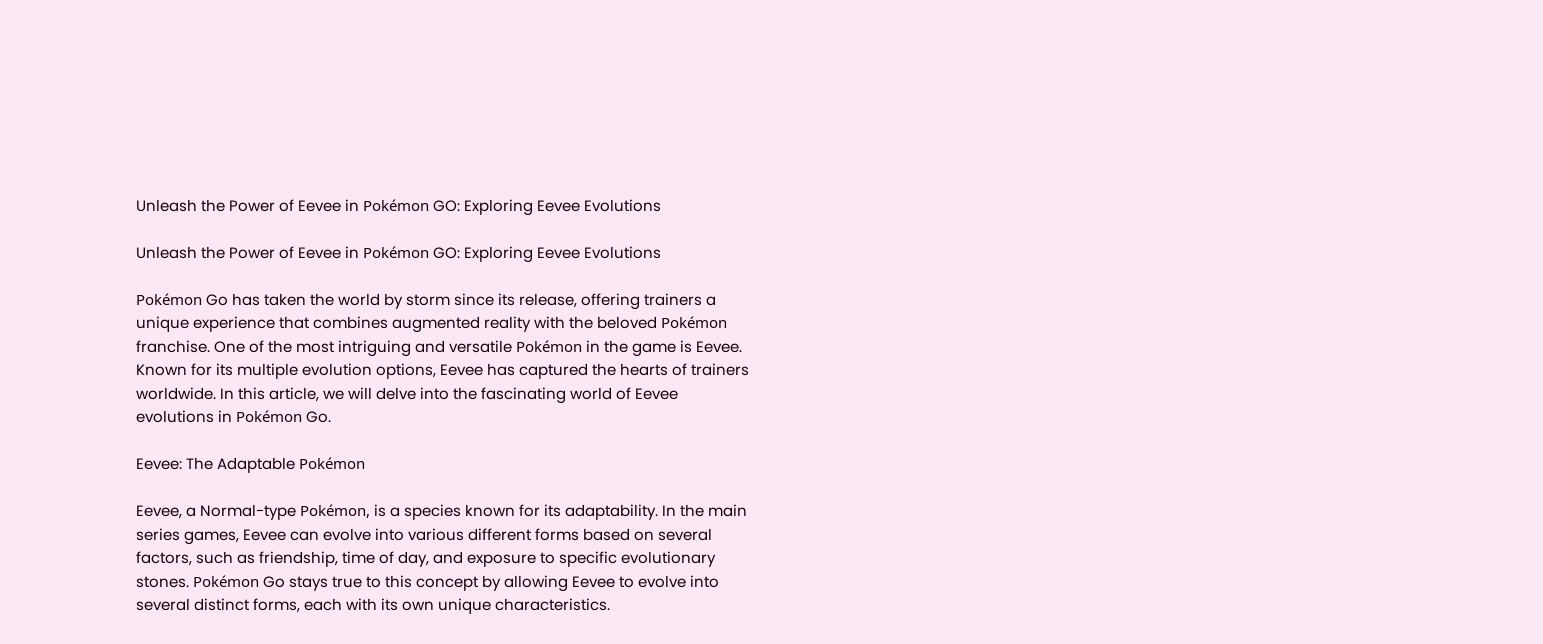Unleash the Power of Eevee in Pokémon GO: Exploring Eevee Evolutions

Unleash the Power of Eevee in Pokémon GO: Exploring Eevee Evolutions

Pokémon Go has taken the world by storm since its release, offering trainers a unique experience that combines augmented reality with the beloved Pokémon franchise. One of the most intriguing and versatile Pokémon in the game is Eevee. Known for its multiple evolution options, Eevee has captured the hearts of trainers worldwide. In this article, we will delve into the fascinating world of Eevee evolutions in Pokémon Go.

Eevee: The Adaptable Pokémon

Eevee, a Normal-type Pokémon, is a species known for its adaptability. In the main series games, Eevee can evolve into various different forms based on several factors, such as friendship, time of day, and exposure to specific evolutionary stones. Pokémon Go stays true to this concept by allowing Eevee to evolve into several distinct forms, each with its own unique characteristics.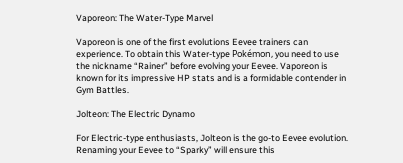Vaporeon: The Water-Type Marvel

Vaporeon is one of the first evolutions Eevee trainers can experience. To obtain this Water-type Pokémon, you need to use the nickname “Rainer” before evolving your Eevee. Vaporeon is known for its impressive HP stats and is a formidable contender in Gym Battles.

Jolteon: The Electric Dynamo

For Electric-type enthusiasts, Jolteon is the go-to Eevee evolution. Renaming your Eevee to “Sparky” will ensure this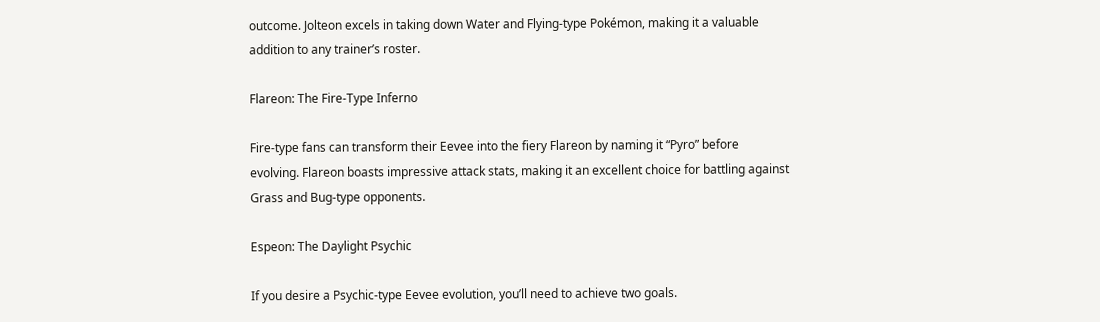outcome. Jolteon excels in taking down Water and Flying-type Pokémon, making it a valuable addition to any trainer’s roster.

Flareon: The Fire-Type Inferno

Fire-type fans can transform their Eevee into the fiery Flareon by naming it “Pyro” before evolving. Flareon boasts impressive attack stats, making it an excellent choice for battling against Grass and Bug-type opponents.

Espeon: The Daylight Psychic

If you desire a Psychic-type Eevee evolution, you’ll need to achieve two goals.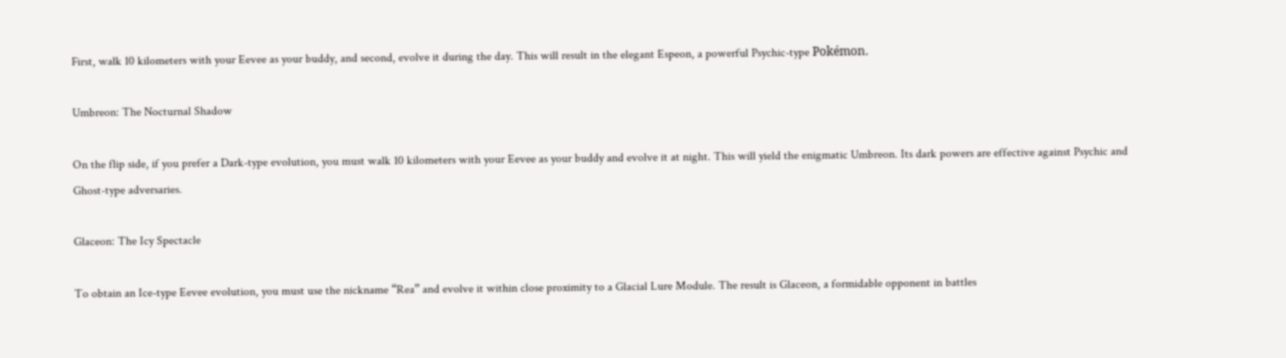First, walk 10 kilometers with your Eevee as your buddy, and second, evolve it during the day. This will result in the elegant Espeon, a powerful Psychic-type Pokémon.

Umbreon: The Nocturnal Shadow

On the flip side, if you prefer a Dark-type evolution, you must walk 10 kilometers with your Eevee as your buddy and evolve it at night. This will yield the enigmatic Umbreon. Its dark powers are effective against Psychic and Ghost-type adversaries.

Glaceon: The Icy Spectacle

To obtain an Ice-type Eevee evolution, you must use the nickname “Rea” and evolve it within close proximity to a Glacial Lure Module. The result is Glaceon, a formidable opponent in battles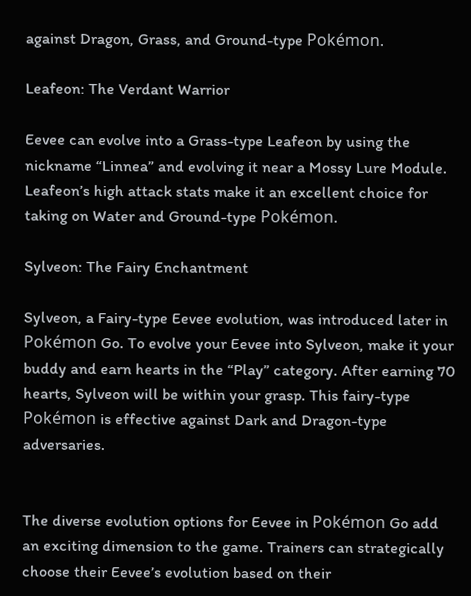against Dragon, Grass, and Ground-type Pokémon.

Leafeon: The Verdant Warrior

Eevee can evolve into a Grass-type Leafeon by using the nickname “Linnea” and evolving it near a Mossy Lure Module. Leafeon’s high attack stats make it an excellent choice for taking on Water and Ground-type Pokémon.

Sylveon: The Fairy Enchantment

Sylveon, a Fairy-type Eevee evolution, was introduced later in Pokémon Go. To evolve your Eevee into Sylveon, make it your buddy and earn hearts in the “Play” category. After earning 70 hearts, Sylveon will be within your grasp. This fairy-type Pokémon is effective against Dark and Dragon-type adversaries.


The diverse evolution options for Eevee in Pokémon Go add an exciting dimension to the game. Trainers can strategically choose their Eevee’s evolution based on their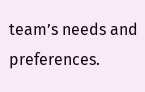team’s needs and preferences.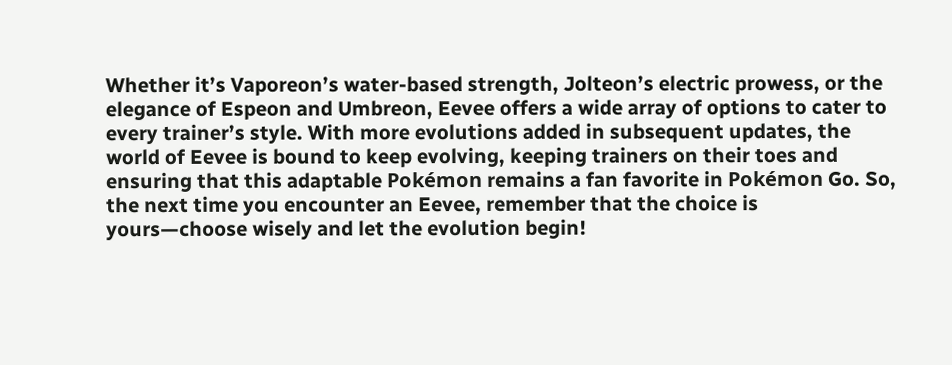Whether it’s Vaporeon’s water-based strength, Jolteon’s electric prowess, or the elegance of Espeon and Umbreon, Eevee offers a wide array of options to cater to every trainer’s style. With more evolutions added in subsequent updates, the world of Eevee is bound to keep evolving, keeping trainers on their toes and ensuring that this adaptable Pokémon remains a fan favorite in Pokémon Go. So, the next time you encounter an Eevee, remember that the choice is yours—choose wisely and let the evolution begin!